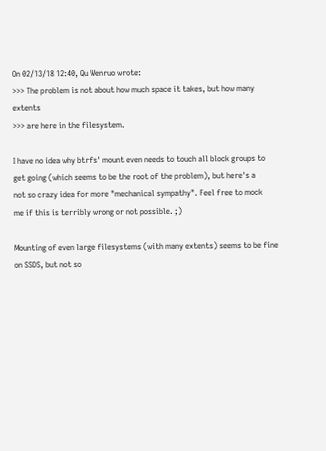On 02/13/18 12:40, Qu Wenruo wrote:
>>> The problem is not about how much space it takes, but how many extents
>>> are here in the filesystem.

I have no idea why btrfs' mount even needs to touch all block groups to
get going (which seems to be the root of the problem), but here's a
not so crazy idea for more "mechanical sympathy". Feel free to mock
me if this is terribly wrong or not possible. ;)

Mounting of even large filesystems (with many extents) seems to be fine
on SSDS, but not so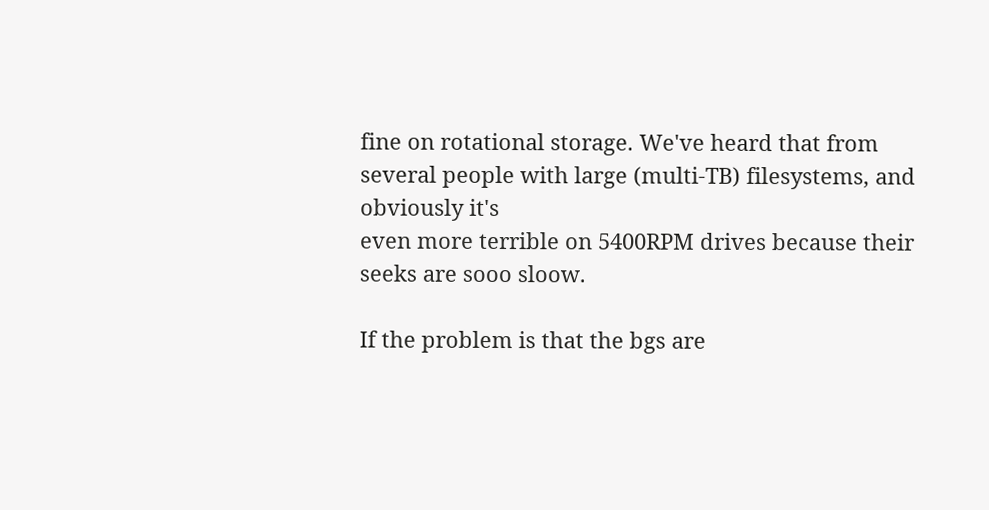fine on rotational storage. We've heard that from
several people with large (multi-TB) filesystems, and obviously it's
even more terrible on 5400RPM drives because their seeks are sooo sloow.

If the problem is that the bgs are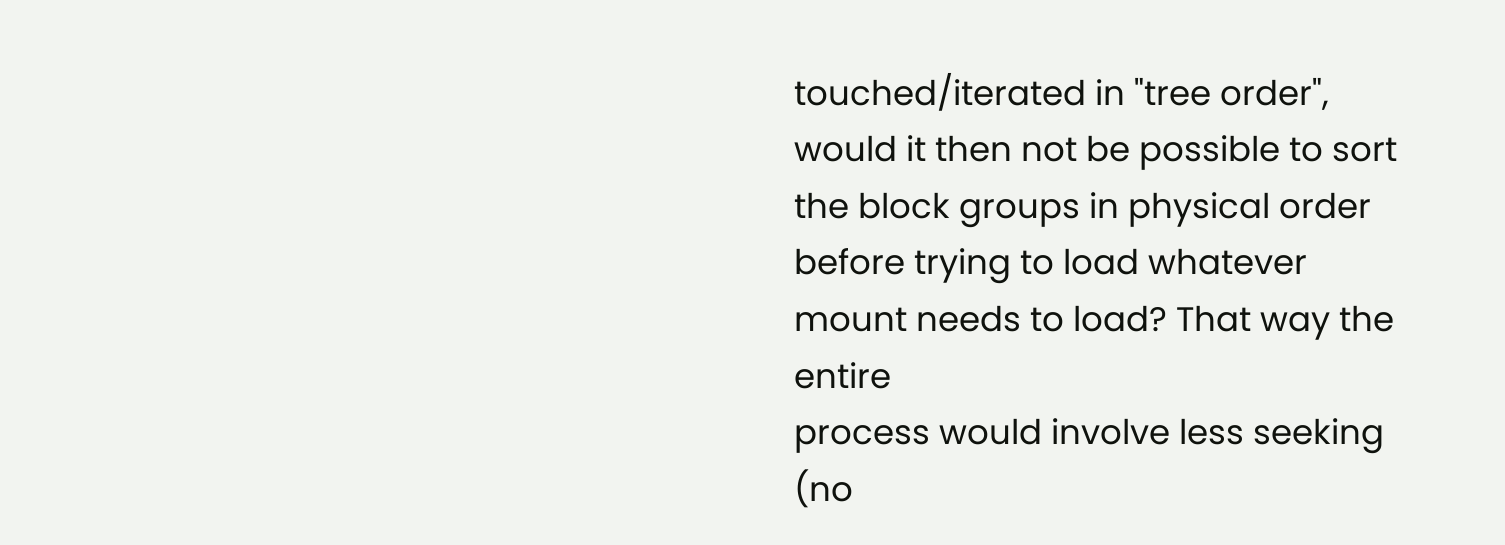touched/iterated in "tree order",
would it then not be possible to sort the block groups in physical order
before trying to load whatever mount needs to load? That way the entire
process would involve less seeking (no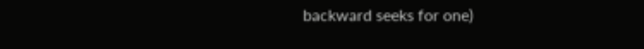backward seeks for one)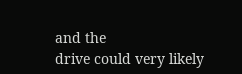and the
drive could very likely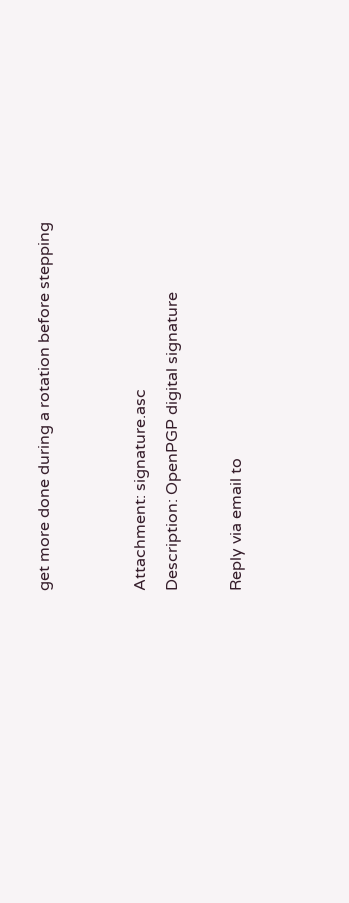get more done during a rotation before stepping


Attachment: signature.asc
Description: OpenPGP digital signature

Reply via email to